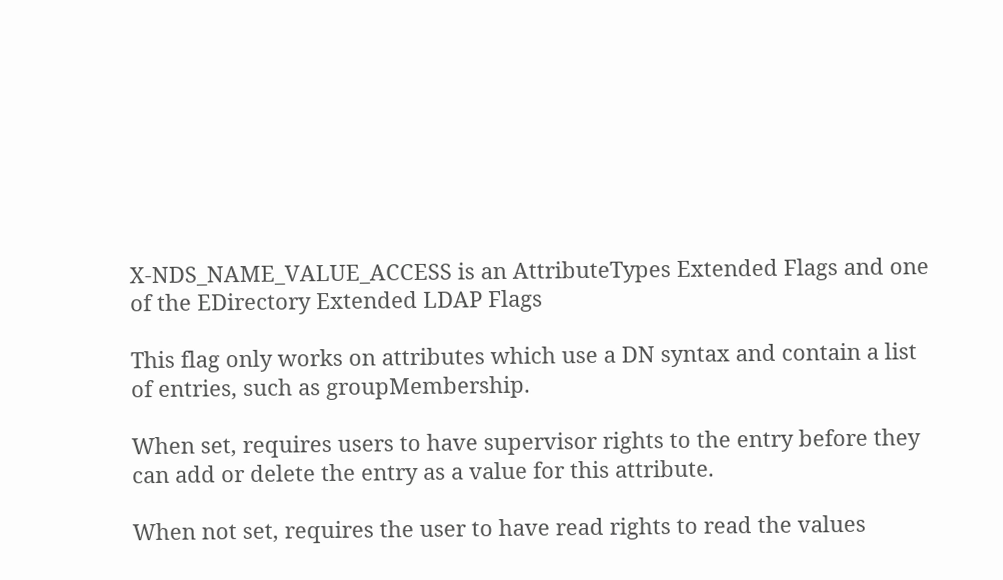X-NDS_NAME_VALUE_ACCESS is an AttributeTypes Extended Flags and one of the EDirectory Extended LDAP Flags

This flag only works on attributes which use a DN syntax and contain a list of entries, such as groupMembership.

When set, requires users to have supervisor rights to the entry before they can add or delete the entry as a value for this attribute.

When not set, requires the user to have read rights to read the values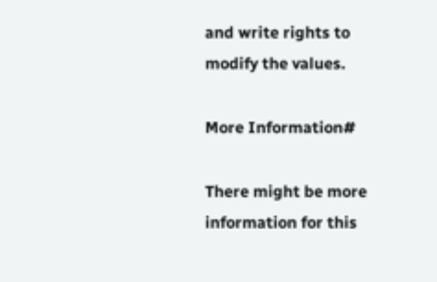and write rights to modify the values.

More Information#

There might be more information for this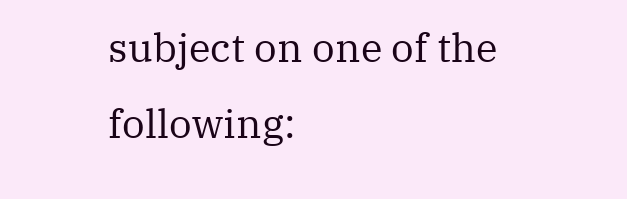subject on one of the following: